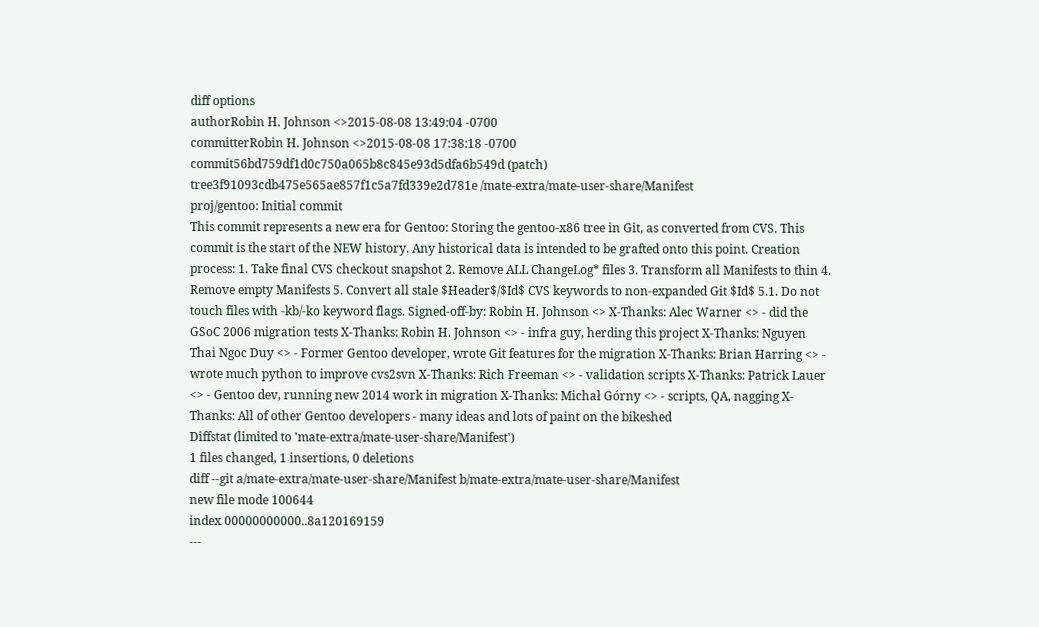diff options
authorRobin H. Johnson <>2015-08-08 13:49:04 -0700
committerRobin H. Johnson <>2015-08-08 17:38:18 -0700
commit56bd759df1d0c750a065b8c845e93d5dfa6b549d (patch)
tree3f91093cdb475e565ae857f1c5a7fd339e2d781e /mate-extra/mate-user-share/Manifest
proj/gentoo: Initial commit
This commit represents a new era for Gentoo: Storing the gentoo-x86 tree in Git, as converted from CVS. This commit is the start of the NEW history. Any historical data is intended to be grafted onto this point. Creation process: 1. Take final CVS checkout snapshot 2. Remove ALL ChangeLog* files 3. Transform all Manifests to thin 4. Remove empty Manifests 5. Convert all stale $Header$/$Id$ CVS keywords to non-expanded Git $Id$ 5.1. Do not touch files with -kb/-ko keyword flags. Signed-off-by: Robin H. Johnson <> X-Thanks: Alec Warner <> - did the GSoC 2006 migration tests X-Thanks: Robin H. Johnson <> - infra guy, herding this project X-Thanks: Nguyen Thai Ngoc Duy <> - Former Gentoo developer, wrote Git features for the migration X-Thanks: Brian Harring <> - wrote much python to improve cvs2svn X-Thanks: Rich Freeman <> - validation scripts X-Thanks: Patrick Lauer <> - Gentoo dev, running new 2014 work in migration X-Thanks: Michał Górny <> - scripts, QA, nagging X-Thanks: All of other Gentoo developers - many ideas and lots of paint on the bikeshed
Diffstat (limited to 'mate-extra/mate-user-share/Manifest')
1 files changed, 1 insertions, 0 deletions
diff --git a/mate-extra/mate-user-share/Manifest b/mate-extra/mate-user-share/Manifest
new file mode 100644
index 00000000000..8a120169159
---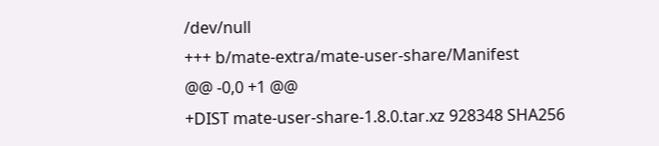/dev/null
+++ b/mate-extra/mate-user-share/Manifest
@@ -0,0 +1 @@
+DIST mate-user-share-1.8.0.tar.xz 928348 SHA256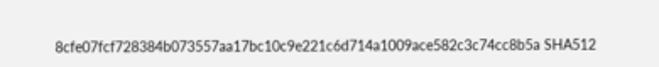8cfe07fcf728384b073557aa17bc10c9e221c6d714a1009ace582c3c74cc8b5a SHA512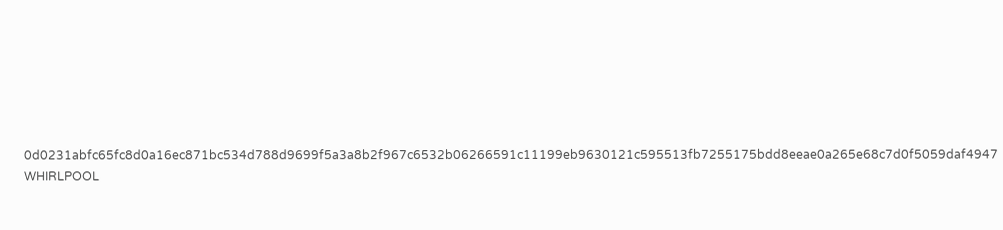0d0231abfc65fc8d0a16ec871bc534d788d9699f5a3a8b2f967c6532b06266591c11199eb9630121c595513fb7255175bdd8eeae0a265e68c7d0f5059daf4947 WHIRLPOOL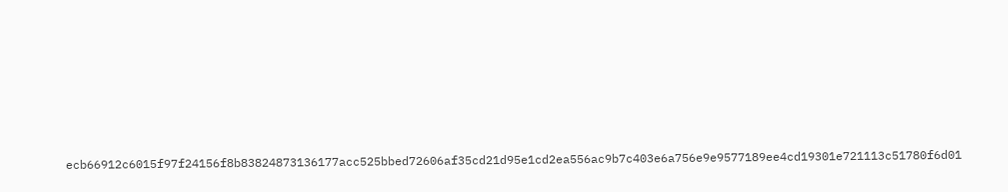ecb66912c6015f97f24156f8b83824873136177acc525bbed72606af35cd21d95e1cd2ea556ac9b7c403e6a756e9e9577189ee4cd19301e721113c51780f6d01